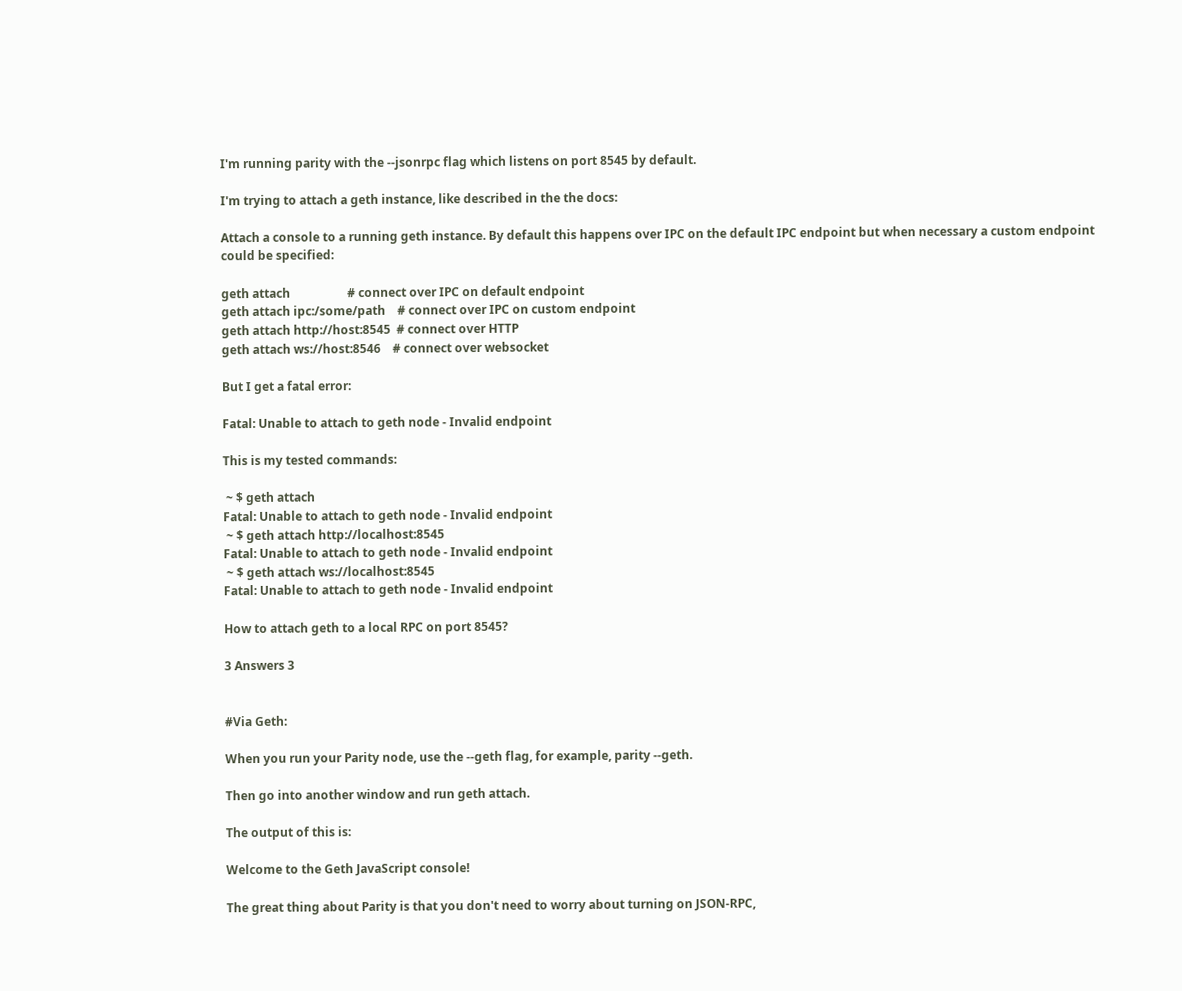I'm running parity with the --jsonrpc flag which listens on port 8545 by default.

I'm trying to attach a geth instance, like described in the the docs:

Attach a console to a running geth instance. By default this happens over IPC on the default IPC endpoint but when necessary a custom endpoint could be specified:

geth attach                   # connect over IPC on default endpoint
geth attach ipc:/some/path    # connect over IPC on custom endpoint
geth attach http://host:8545  # connect over HTTP
geth attach ws://host:8546    # connect over websocket

But I get a fatal error:

Fatal: Unable to attach to geth node - Invalid endpoint

This is my tested commands:

 ~ $ geth attach
Fatal: Unable to attach to geth node - Invalid endpoint
 ~ $ geth attach http://localhost:8545
Fatal: Unable to attach to geth node - Invalid endpoint
 ~ $ geth attach ws://localhost:8545
Fatal: Unable to attach to geth node - Invalid endpoint

How to attach geth to a local RPC on port 8545?

3 Answers 3


#Via Geth:

When you run your Parity node, use the --geth flag, for example, parity --geth.

Then go into another window and run geth attach.

The output of this is:

Welcome to the Geth JavaScript console!

The great thing about Parity is that you don't need to worry about turning on JSON-RPC,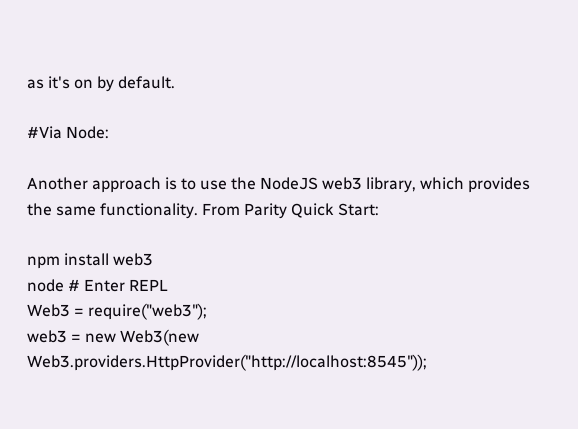as it's on by default.

#Via Node:

Another approach is to use the NodeJS web3 library, which provides the same functionality. From Parity Quick Start:

npm install web3
node # Enter REPL
Web3 = require("web3");
web3 = new Web3(new Web3.providers.HttpProvider("http://localhost:8545"));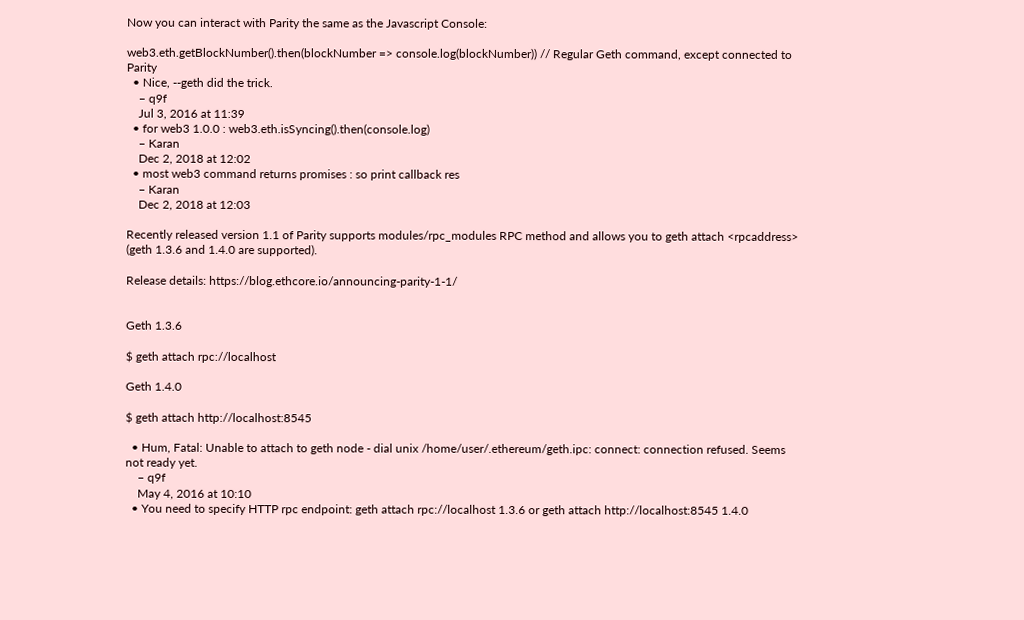Now you can interact with Parity the same as the Javascript Console:

web3.eth.getBlockNumber().then(blockNumber => console.log(blockNumber)) // Regular Geth command, except connected to Parity
  • Nice, --geth did the trick.
    – q9f
    Jul 3, 2016 at 11:39
  • for web3 1.0.0 : web3.eth.isSyncing().then(console.log)
    – Karan
    Dec 2, 2018 at 12:02
  • most web3 command returns promises : so print callback res
    – Karan
    Dec 2, 2018 at 12:03

Recently released version 1.1 of Parity supports modules/rpc_modules RPC method and allows you to geth attach <rpcaddress> (geth 1.3.6 and 1.4.0 are supported).

Release details: https://blog.ethcore.io/announcing-parity-1-1/


Geth 1.3.6

$ geth attach rpc://localhost

Geth 1.4.0

$ geth attach http://localhost:8545

  • Hum, Fatal: Unable to attach to geth node - dial unix /home/user/.ethereum/geth.ipc: connect: connection refused. Seems not ready yet.
    – q9f
    May 4, 2016 at 10:10
  • You need to specify HTTP rpc endpoint: geth attach rpc://localhost 1.3.6 or geth attach http://localhost:8545 1.4.0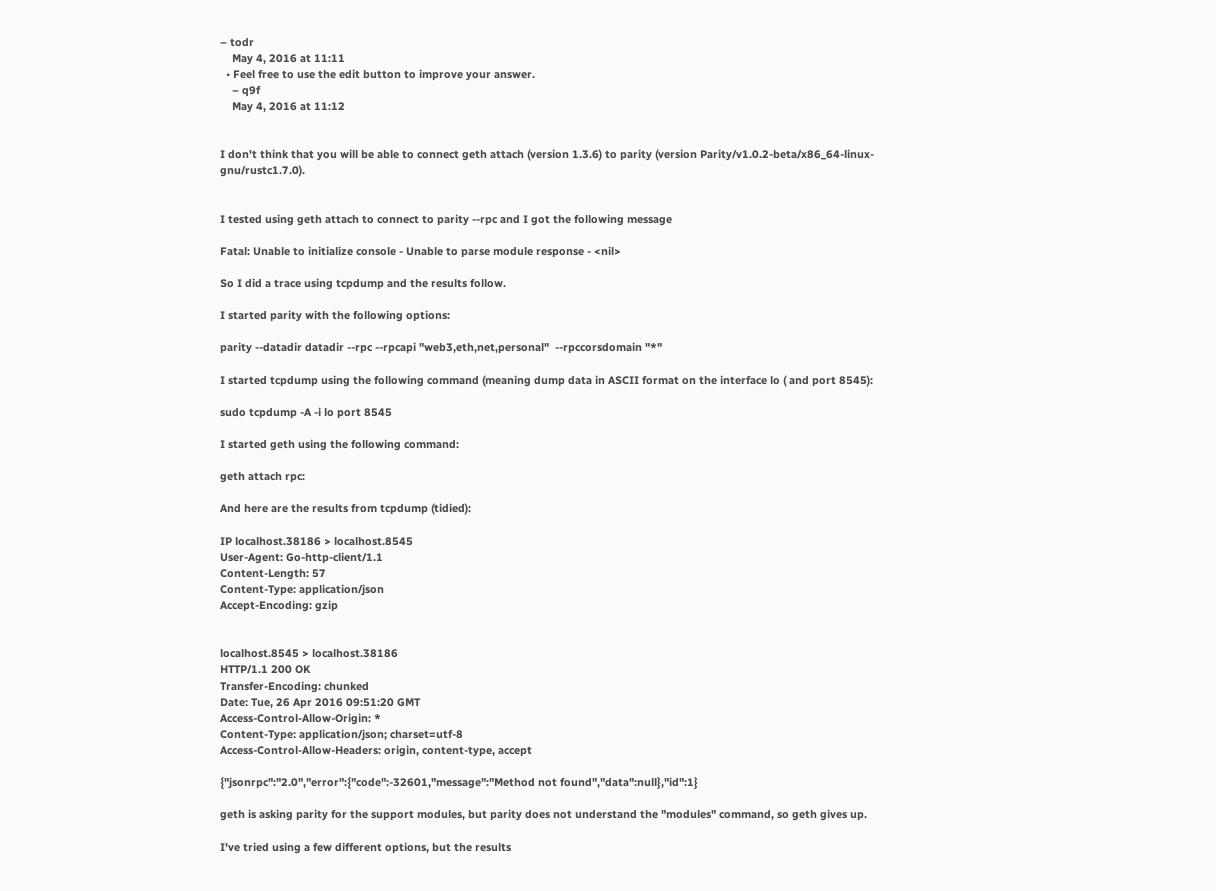– todr
    May 4, 2016 at 11:11
  • Feel free to use the edit button to improve your answer.
    – q9f
    May 4, 2016 at 11:12


I don't think that you will be able to connect geth attach (version 1.3.6) to parity (version Parity/v1.0.2-beta/x86_64-linux-gnu/rustc1.7.0).


I tested using geth attach to connect to parity --rpc and I got the following message

Fatal: Unable to initialize console - Unable to parse module response - <nil>

So I did a trace using tcpdump and the results follow.

I started parity with the following options:

parity --datadir datadir --rpc --rpcapi "web3,eth,net,personal"  --rpccorsdomain "*"

I started tcpdump using the following command (meaning dump data in ASCII format on the interface lo ( and port 8545):

sudo tcpdump -A -i lo port 8545

I started geth using the following command:

geth attach rpc:

And here are the results from tcpdump (tidied):

IP localhost.38186 > localhost.8545
User-Agent: Go-http-client/1.1
Content-Length: 57
Content-Type: application/json
Accept-Encoding: gzip


localhost.8545 > localhost.38186
HTTP/1.1 200 OK
Transfer-Encoding: chunked
Date: Tue, 26 Apr 2016 09:51:20 GMT
Access-Control-Allow-Origin: *
Content-Type: application/json; charset=utf-8
Access-Control-Allow-Headers: origin, content-type, accept

{"jsonrpc":"2.0","error":{"code":-32601,"message":"Method not found","data":null},"id":1}

geth is asking parity for the support modules, but parity does not understand the "modules" command, so geth gives up.

I've tried using a few different options, but the results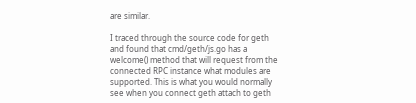are similar.

I traced through the source code for geth and found that cmd/geth/js.go has a welcome() method that will request from the connected RPC instance what modules are supported. This is what you would normally see when you connect geth attach to geth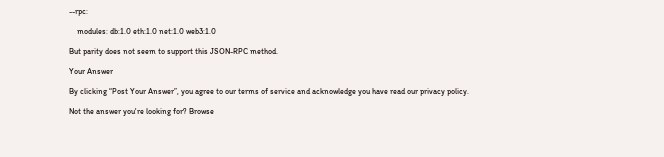--rpc:

    modules: db:1.0 eth:1.0 net:1.0 web3:1.0

But parity does not seem to support this JSON-RPC method.

Your Answer

By clicking “Post Your Answer”, you agree to our terms of service and acknowledge you have read our privacy policy.

Not the answer you're looking for? Browse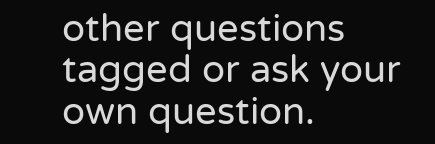other questions tagged or ask your own question.